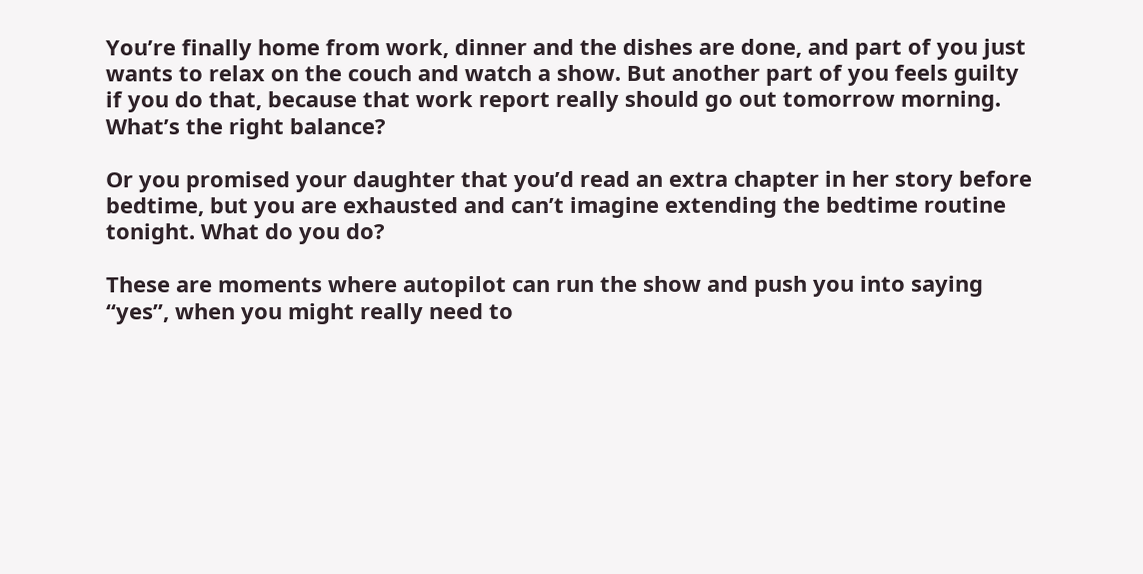You’re finally home from work, dinner and the dishes are done, and part of you just wants to relax on the couch and watch a show. But another part of you feels guilty if you do that, because that work report really should go out tomorrow morning. What’s the right balance?

Or you promised your daughter that you’d read an extra chapter in her story before bedtime, but you are exhausted and can’t imagine extending the bedtime routine tonight. What do you do?

These are moments where autopilot can run the show and push you into saying “yes”, when you might really need to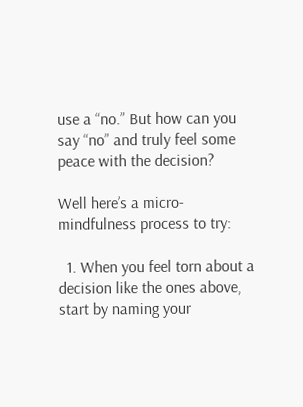use a “no.” But how can you say “no” and truly feel some peace with the decision?

Well here’s a micro-mindfulness process to try:

  1. When you feel torn about a decision like the ones above, start by naming your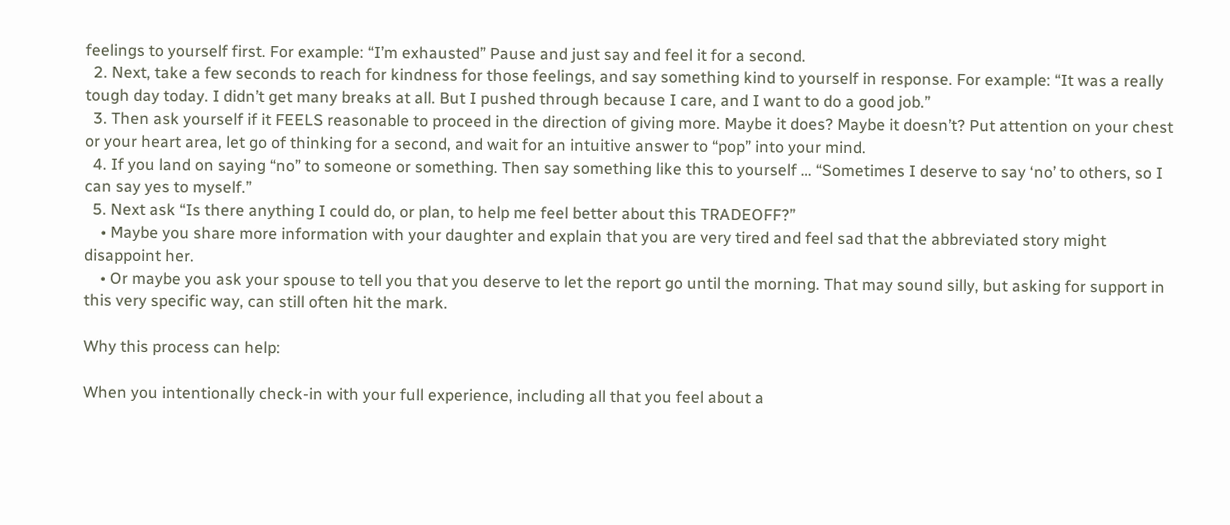feelings to yourself first. For example: “I’m exhausted” Pause and just say and feel it for a second.
  2. Next, take a few seconds to reach for kindness for those feelings, and say something kind to yourself in response. For example: “It was a really tough day today. I didn’t get many breaks at all. But I pushed through because I care, and I want to do a good job.”
  3. Then ask yourself if it FEELS reasonable to proceed in the direction of giving more. Maybe it does? Maybe it doesn’t? Put attention on your chest or your heart area, let go of thinking for a second, and wait for an intuitive answer to “pop” into your mind.
  4. If you land on saying “no” to someone or something. Then say something like this to yourself … “Sometimes I deserve to say ‘no’ to others, so I can say yes to myself.”
  5. Next ask “Is there anything I could do, or plan, to help me feel better about this TRADEOFF?”
    • Maybe you share more information with your daughter and explain that you are very tired and feel sad that the abbreviated story might disappoint her.
    • Or maybe you ask your spouse to tell you that you deserve to let the report go until the morning. That may sound silly, but asking for support in this very specific way, can still often hit the mark.

Why this process can help:

When you intentionally check-in with your full experience, including all that you feel about a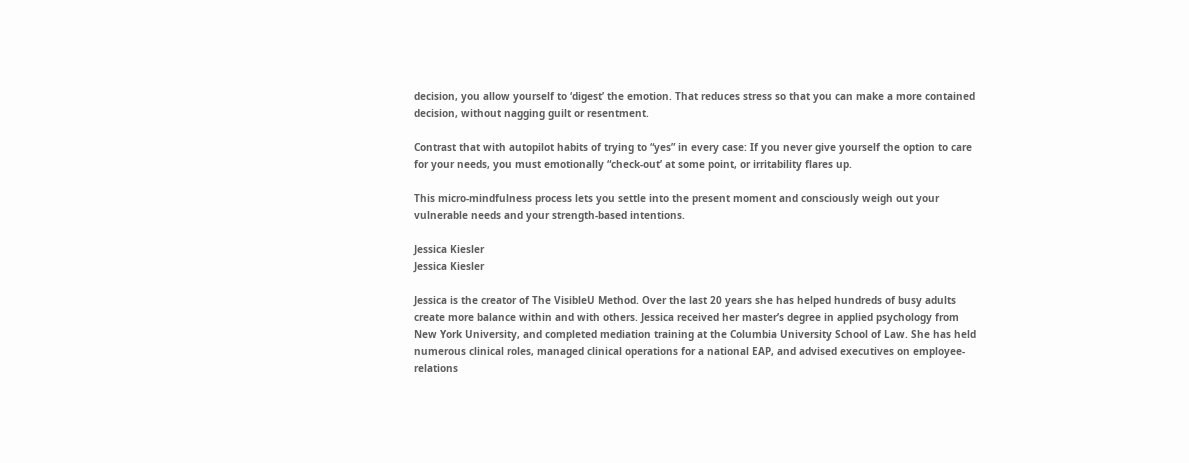decision, you allow yourself to ‘digest’ the emotion. That reduces stress so that you can make a more contained decision, without nagging guilt or resentment.

Contrast that with autopilot habits of trying to “yes” in every case: If you never give yourself the option to care for your needs, you must emotionally “check-out’ at some point, or irritability flares up.

This micro-mindfulness process lets you settle into the present moment and consciously weigh out your vulnerable needs and your strength-based intentions.

Jessica Kiesler
Jessica Kiesler

Jessica is the creator of The VisibleU Method. Over the last 20 years she has helped hundreds of busy adults create more balance within and with others. Jessica received her master’s degree in applied psychology from New York University, and completed mediation training at the Columbia University School of Law. She has held numerous clinical roles, managed clinical operations for a national EAP, and advised executives on employee-relations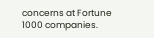concerns at Fortune 1000 companies.